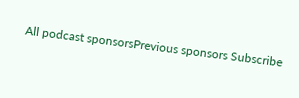All podcast sponsorsPrevious sponsors Subscribe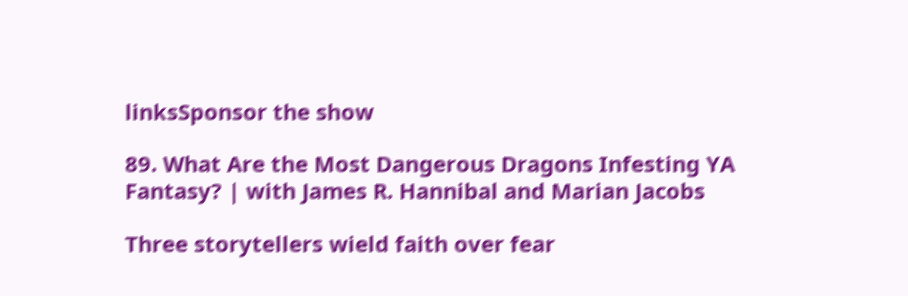linksSponsor the show

89. What Are the Most Dangerous Dragons Infesting YA Fantasy? | with James R. Hannibal and Marian Jacobs

Three storytellers wield faith over fear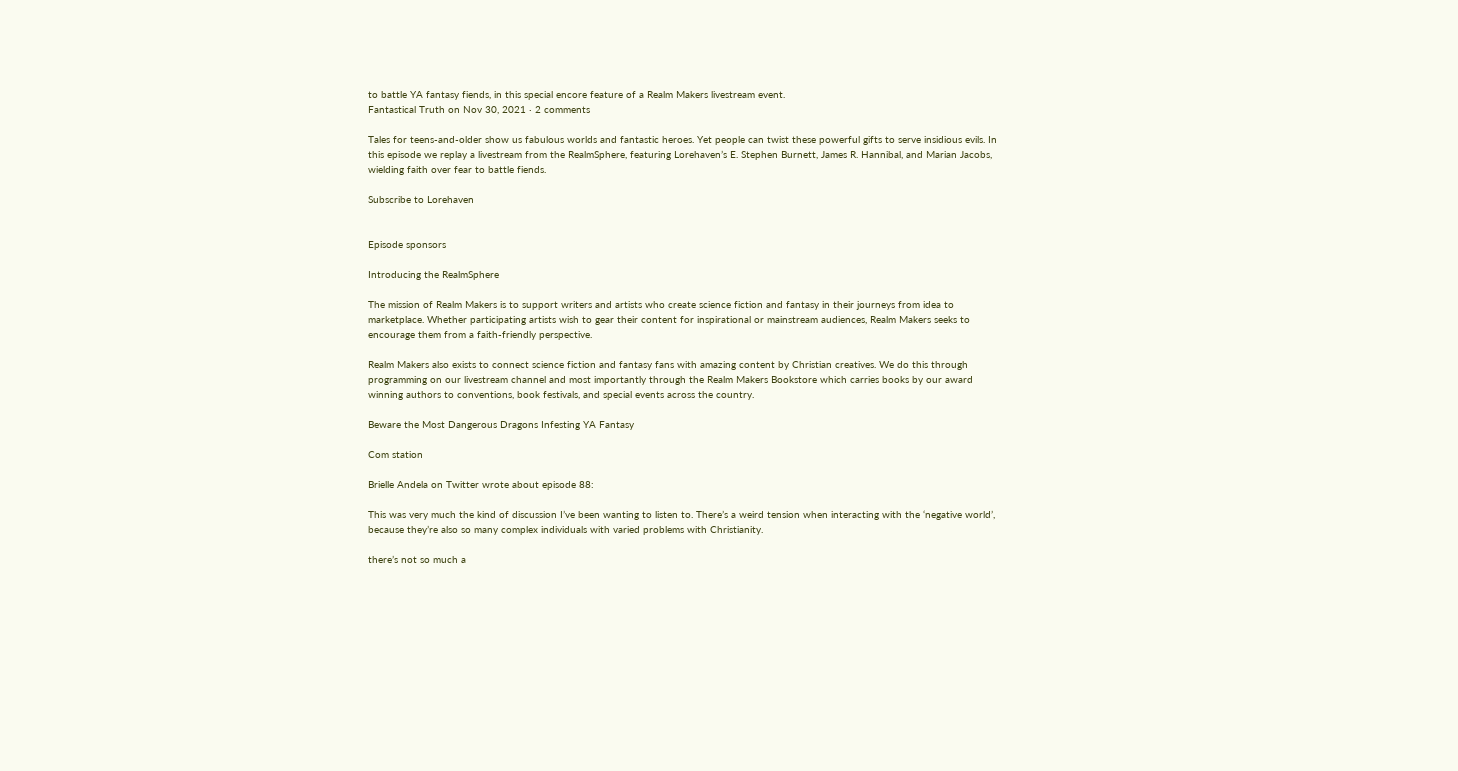to battle YA fantasy fiends, in this special encore feature of a Realm Makers livestream event.
Fantastical Truth on Nov 30, 2021 · 2 comments

Tales for teens-and-older show us fabulous worlds and fantastic heroes. Yet people can twist these powerful gifts to serve insidious evils. In this episode we replay a livestream from the RealmSphere, featuring Lorehaven’s E. Stephen Burnett, James R. Hannibal, and Marian Jacobs, wielding faith over fear to battle fiends.

Subscribe to Lorehaven


Episode sponsors

Introducing the RealmSphere

The mission of Realm Makers is to support writers and artists who create science fiction and fantasy in their journeys from idea to marketplace. Whether participating artists wish to gear their content for inspirational or mainstream audiences, Realm Makers seeks to encourage them from a faith-friendly perspective.

Realm Makers also exists to connect science fiction and fantasy fans with amazing content by Christian creatives. We do this through programming on our livestream channel and most importantly through the Realm Makers Bookstore which carries books by our award winning authors to conventions, book festivals, and special events across the country.

Beware the Most Dangerous Dragons Infesting YA Fantasy

Com station

Brielle Andela on Twitter wrote about episode 88:

This was very much the kind of discussion I’ve been wanting to listen to. There’s a weird tension when interacting with the ‘negative world’, because they’re also so many complex individuals with varied problems with Christianity.

there’s not so much a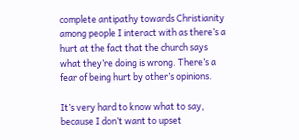complete antipathy towards Christianity among people I interact with as there’s a hurt at the fact that the church says what they’re doing is wrong. There’s a fear of being hurt by other’s opinions.

It’s very hard to know what to say, because I don’t want to upset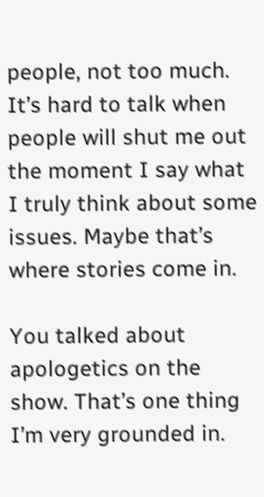people, not too much. It’s hard to talk when people will shut me out the moment I say what I truly think about some issues. Maybe that’s where stories come in.

You talked about apologetics on the show. That’s one thing I’m very grounded in.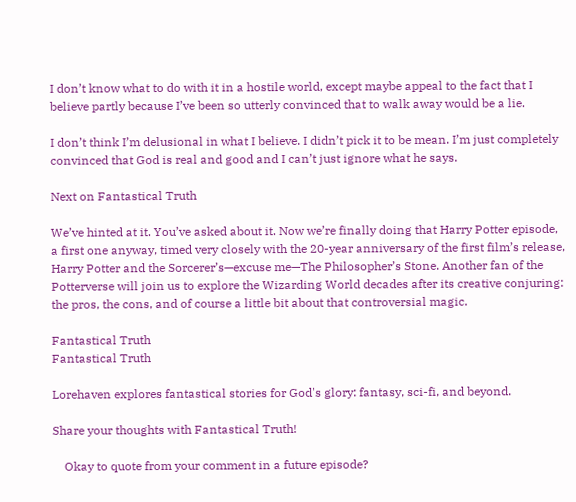I don’t know what to do with it in a hostile world, except maybe appeal to the fact that I believe partly because I’ve been so utterly convinced that to walk away would be a lie.

I don’t think I’m delusional in what I believe. I didn’t pick it to be mean. I’m just completely convinced that God is real and good and I can’t just ignore what he says.

Next on Fantastical Truth

We’ve hinted at it. You’ve asked about it. Now we’re finally doing that Harry Potter episode, a first one anyway, timed very closely with the 20-year anniversary of the first film’s release, Harry Potter and the Sorcerer’s—excuse me—The Philosopher’s Stone. Another fan of the Potterverse will join us to explore the Wizarding World decades after its creative conjuring: the pros, the cons, and of course a little bit about that controversial magic.

Fantastical Truth
Fantastical Truth

Lorehaven explores fantastical stories for God's glory: fantasy, sci-fi, and beyond.

Share your thoughts with Fantastical Truth!

    Okay to quote from your comment in a future episode?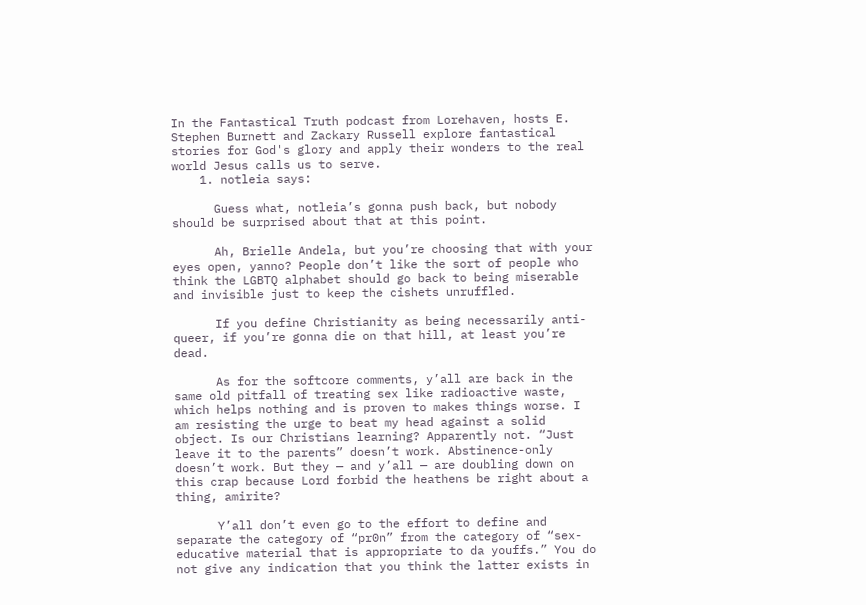In the Fantastical Truth podcast from Lorehaven, hosts E. Stephen Burnett and Zackary Russell explore fantastical stories for God's glory and apply their wonders to the real world Jesus calls us to serve.
    1. notleia says:

      Guess what, notleia’s gonna push back, but nobody should be surprised about that at this point.

      Ah, Brielle Andela, but you’re choosing that with your eyes open, yanno? People don’t like the sort of people who think the LGBTQ alphabet should go back to being miserable and invisible just to keep the cishets unruffled.

      If you define Christianity as being necessarily anti-queer, if you’re gonna die on that hill, at least you’re dead.

      As for the softcore comments, y’all are back in the same old pitfall of treating sex like radioactive waste, which helps nothing and is proven to makes things worse. I am resisting the urge to beat my head against a solid object. Is our Christians learning? Apparently not. “Just leave it to the parents” doesn’t work. Abstinence-only doesn’t work. But they — and y’all — are doubling down on this crap because Lord forbid the heathens be right about a thing, amirite?

      Y’all don’t even go to the effort to define and separate the category of “pr0n” from the category of “sex-educative material that is appropriate to da youffs.” You do not give any indication that you think the latter exists in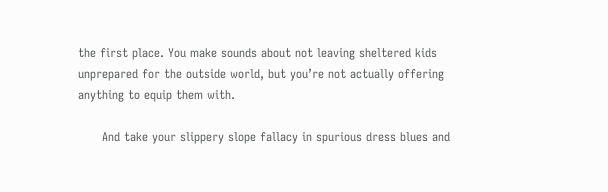the first place. You make sounds about not leaving sheltered kids unprepared for the outside world, but you’re not actually offering anything to equip them with.

      And take your slippery slope fallacy in spurious dress blues and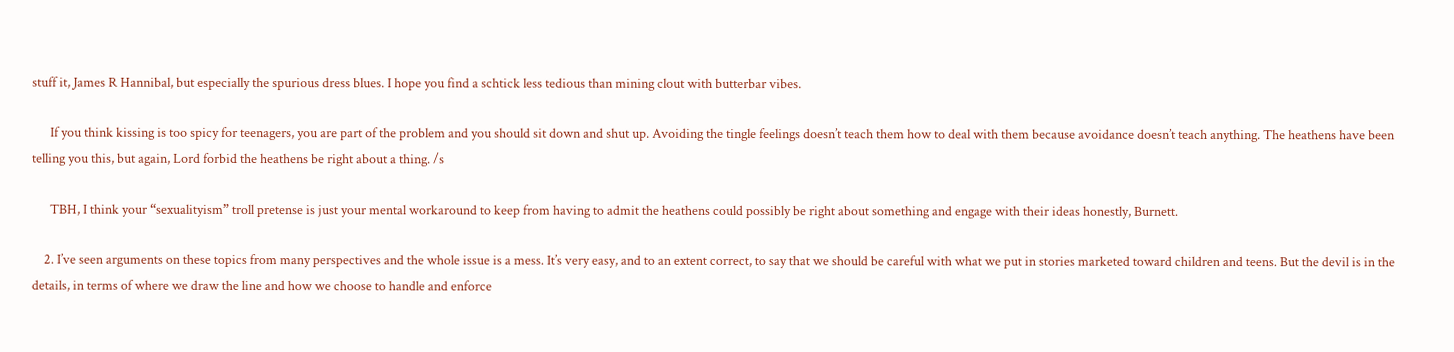stuff it, James R Hannibal, but especially the spurious dress blues. I hope you find a schtick less tedious than mining clout with butterbar vibes.

      If you think kissing is too spicy for teenagers, you are part of the problem and you should sit down and shut up. Avoiding the tingle feelings doesn’t teach them how to deal with them because avoidance doesn’t teach anything. The heathens have been telling you this, but again, Lord forbid the heathens be right about a thing. /s

      TBH, I think your “sexualityism” troll pretense is just your mental workaround to keep from having to admit the heathens could possibly be right about something and engage with their ideas honestly, Burnett.

    2. I’ve seen arguments on these topics from many perspectives and the whole issue is a mess. It’s very easy, and to an extent correct, to say that we should be careful with what we put in stories marketed toward children and teens. But the devil is in the details, in terms of where we draw the line and how we choose to handle and enforce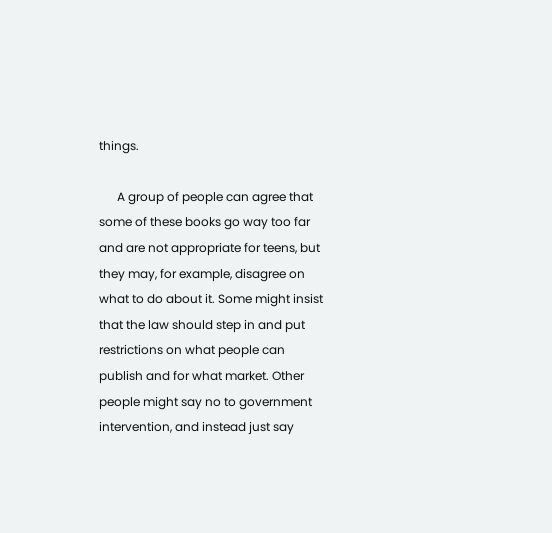things.

      A group of people can agree that some of these books go way too far and are not appropriate for teens, but they may, for example, disagree on what to do about it. Some might insist that the law should step in and put restrictions on what people can publish and for what market. Other people might say no to government intervention, and instead just say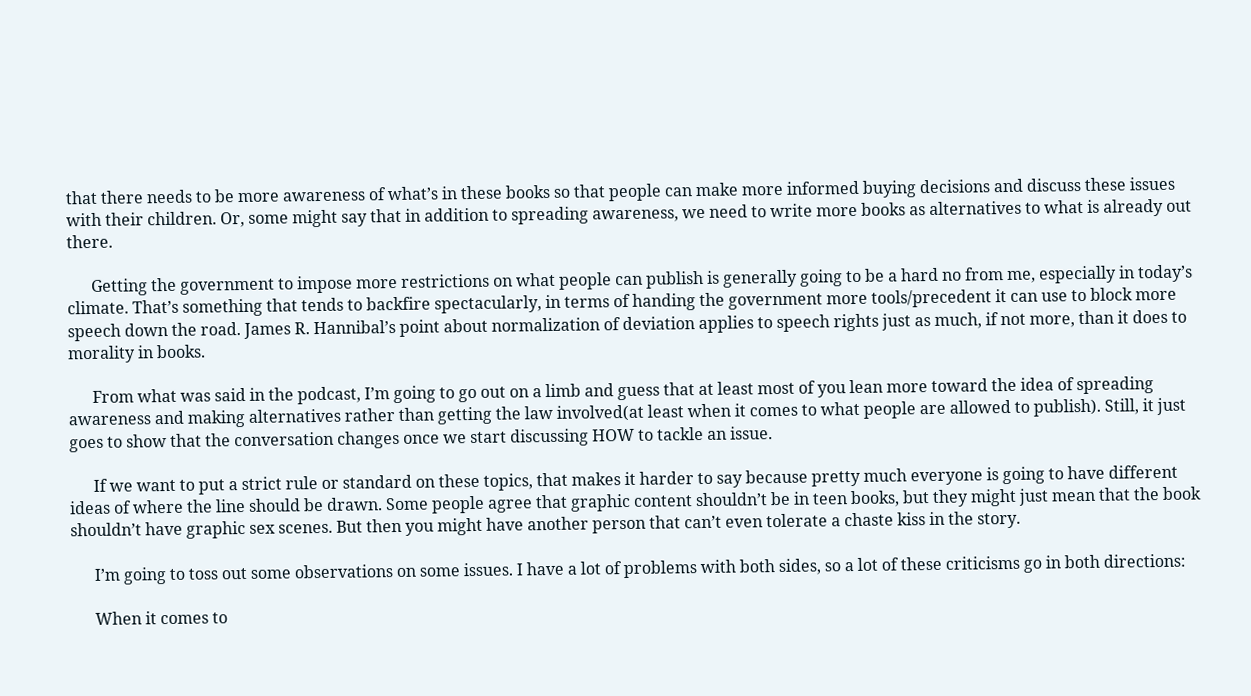that there needs to be more awareness of what’s in these books so that people can make more informed buying decisions and discuss these issues with their children. Or, some might say that in addition to spreading awareness, we need to write more books as alternatives to what is already out there.

      Getting the government to impose more restrictions on what people can publish is generally going to be a hard no from me, especially in today’s climate. That’s something that tends to backfire spectacularly, in terms of handing the government more tools/precedent it can use to block more speech down the road. James R. Hannibal’s point about normalization of deviation applies to speech rights just as much, if not more, than it does to morality in books.

      From what was said in the podcast, I’m going to go out on a limb and guess that at least most of you lean more toward the idea of spreading awareness and making alternatives rather than getting the law involved(at least when it comes to what people are allowed to publish). Still, it just goes to show that the conversation changes once we start discussing HOW to tackle an issue.

      If we want to put a strict rule or standard on these topics, that makes it harder to say because pretty much everyone is going to have different ideas of where the line should be drawn. Some people agree that graphic content shouldn’t be in teen books, but they might just mean that the book shouldn’t have graphic sex scenes. But then you might have another person that can’t even tolerate a chaste kiss in the story.

      I’m going to toss out some observations on some issues. I have a lot of problems with both sides, so a lot of these criticisms go in both directions:

      When it comes to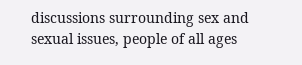discussions surrounding sex and sexual issues, people of all ages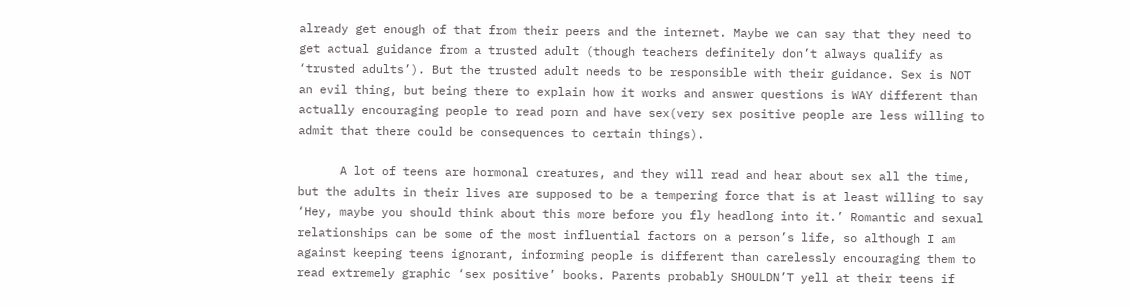already get enough of that from their peers and the internet. Maybe we can say that they need to get actual guidance from a trusted adult (though teachers definitely don’t always qualify as ‘trusted adults’). But the trusted adult needs to be responsible with their guidance. Sex is NOT an evil thing, but being there to explain how it works and answer questions is WAY different than actually encouraging people to read porn and have sex(very sex positive people are less willing to admit that there could be consequences to certain things).

      A lot of teens are hormonal creatures, and they will read and hear about sex all the time, but the adults in their lives are supposed to be a tempering force that is at least willing to say ‘Hey, maybe you should think about this more before you fly headlong into it.’ Romantic and sexual relationships can be some of the most influential factors on a person’s life, so although I am against keeping teens ignorant, informing people is different than carelessly encouraging them to read extremely graphic ‘sex positive’ books. Parents probably SHOULDN’T yell at their teens if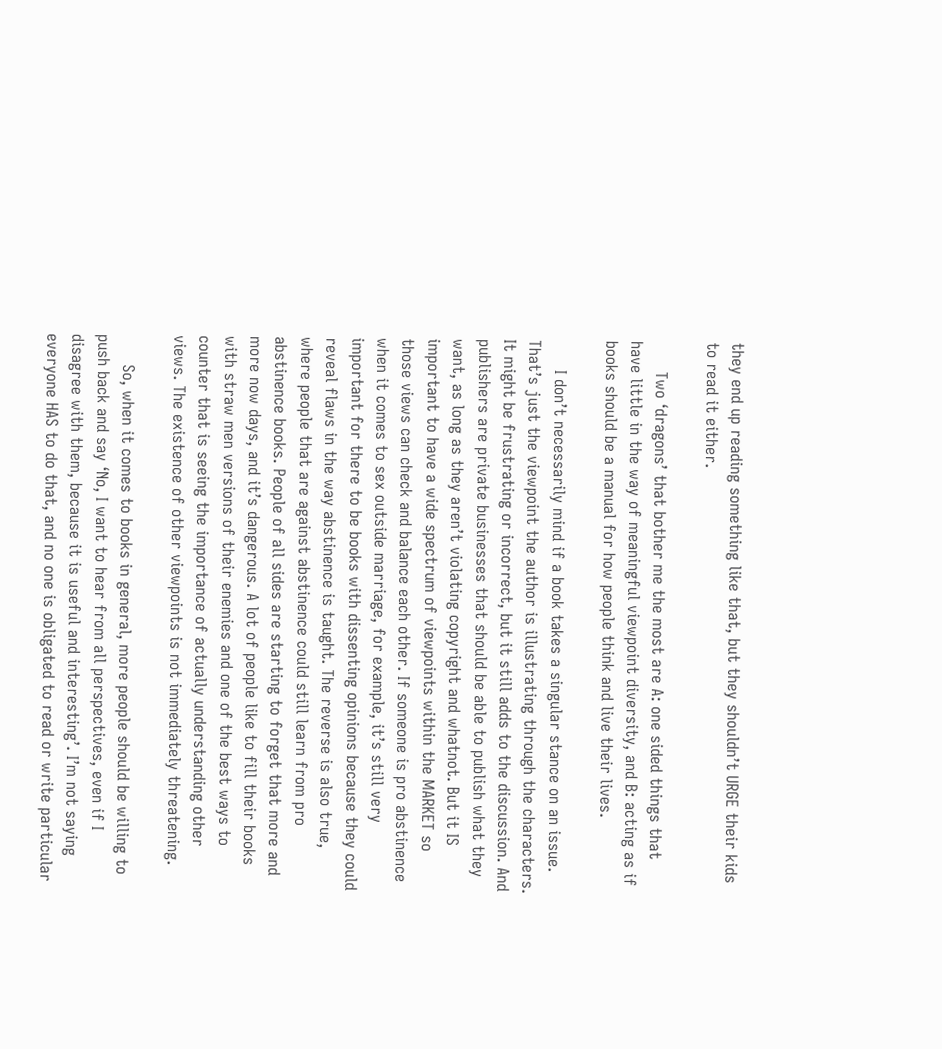they end up reading something like that, but they shouldn’t URGE their kids to read it either.

      Two ‘dragons’ that bother me the most are A: one sided things that have little in the way of meaningful viewpoint diversity, and B: acting as if books should be a manual for how people think and live their lives.

      I don’t necessarily mind if a book takes a singular stance on an issue. That’s just the viewpoint the author is illustrating through the characters. It might be frustrating or incorrect, but it still adds to the discussion. And publishers are private businesses that should be able to publish what they want, as long as they aren’t violating copyright and whatnot. But it IS important to have a wide spectrum of viewpoints within the MARKET so those views can check and balance each other. If someone is pro abstinence when it comes to sex outside marriage, for example, it’s still very important for there to be books with dissenting opinions because they could reveal flaws in the way abstinence is taught. The reverse is also true, where people that are against abstinence could still learn from pro abstinence books. People of all sides are starting to forget that more and more now days, and it’s dangerous. A lot of people like to fill their books with straw men versions of their enemies and one of the best ways to counter that is seeing the importance of actually understanding other views. The existence of other viewpoints is not immediately threatening.

      So, when it comes to books in general, more people should be willing to push back and say ‘No, I want to hear from all perspectives, even if I disagree with them, because it is useful and interesting’. I’m not saying everyone HAS to do that, and no one is obligated to read or write particular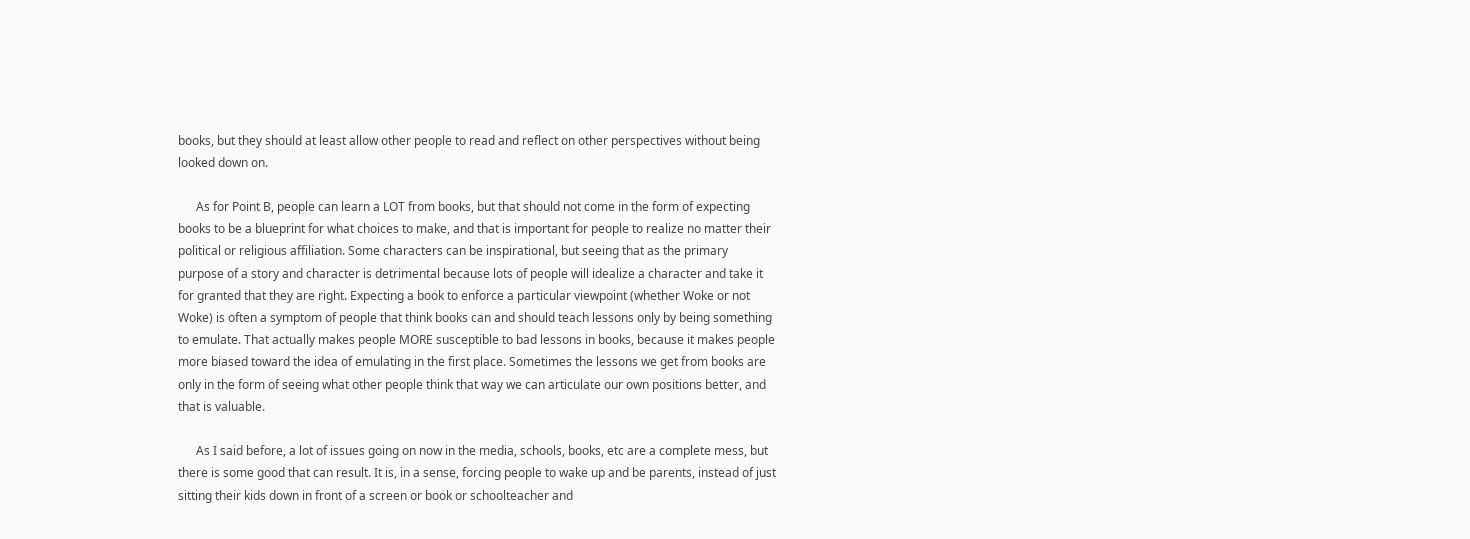books, but they should at least allow other people to read and reflect on other perspectives without being looked down on.

      As for Point B, people can learn a LOT from books, but that should not come in the form of expecting books to be a blueprint for what choices to make, and that is important for people to realize no matter their political or religious affiliation. Some characters can be inspirational, but seeing that as the primary purpose of a story and character is detrimental because lots of people will idealize a character and take it for granted that they are right. Expecting a book to enforce a particular viewpoint (whether Woke or not Woke) is often a symptom of people that think books can and should teach lessons only by being something to emulate. That actually makes people MORE susceptible to bad lessons in books, because it makes people more biased toward the idea of emulating in the first place. Sometimes the lessons we get from books are only in the form of seeing what other people think that way we can articulate our own positions better, and that is valuable.

      As I said before, a lot of issues going on now in the media, schools, books, etc are a complete mess, but there is some good that can result. It is, in a sense, forcing people to wake up and be parents, instead of just sitting their kids down in front of a screen or book or schoolteacher and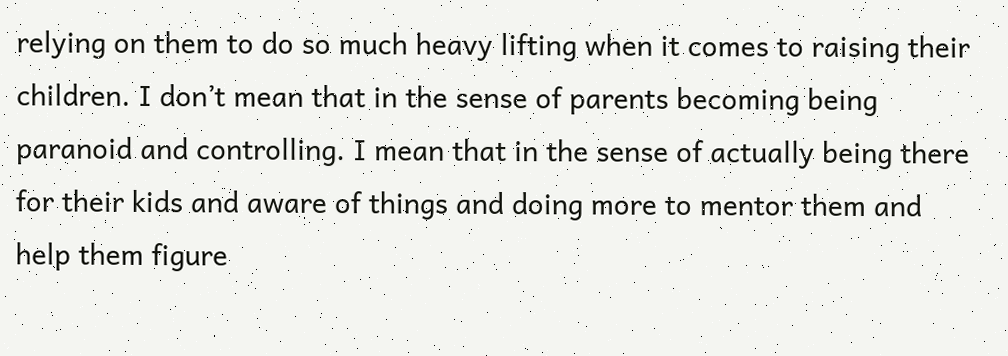relying on them to do so much heavy lifting when it comes to raising their children. I don’t mean that in the sense of parents becoming being paranoid and controlling. I mean that in the sense of actually being there for their kids and aware of things and doing more to mentor them and help them figure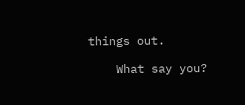things out.

    What say you?